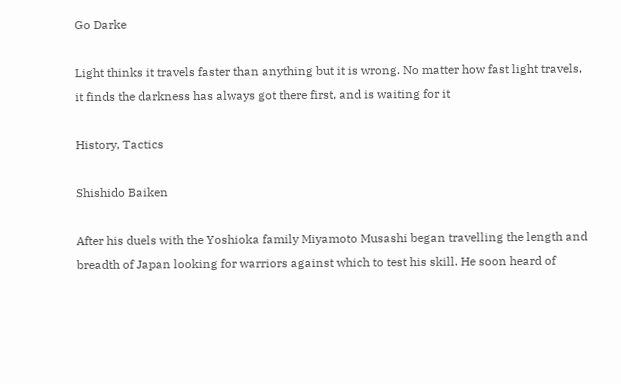Go Darke

Light thinks it travels faster than anything but it is wrong. No matter how fast light travels, it finds the darkness has always got there first, and is waiting for it

History, Tactics

Shishido Baiken

After his duels with the Yoshioka family Miyamoto Musashi began travelling the length and breadth of Japan looking for warriors against which to test his skill. He soon heard of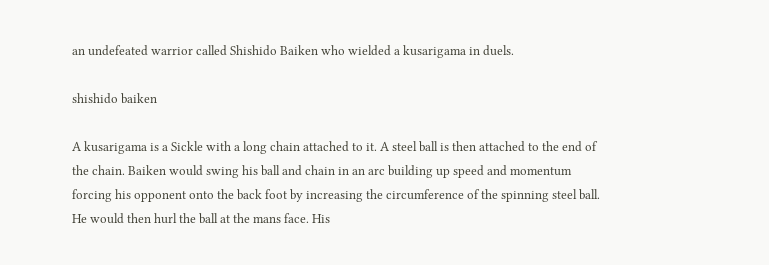an undefeated warrior called Shishido Baiken who wielded a kusarigama in duels.

shishido baiken

A kusarigama is a Sickle with a long chain attached to it. A steel ball is then attached to the end of the chain. Baiken would swing his ball and chain in an arc building up speed and momentum forcing his opponent onto the back foot by increasing the circumference of the spinning steel ball. He would then hurl the ball at the mans face. His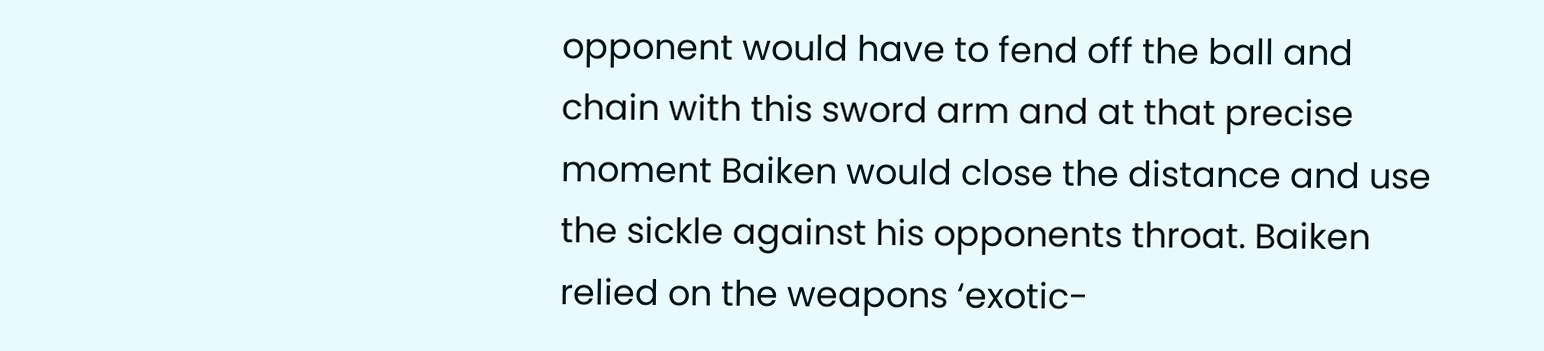opponent would have to fend off the ball and chain with this sword arm and at that precise moment Baiken would close the distance and use the sickle against his opponents throat. Baiken relied on the weapons ‘exotic-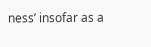ness’ insofar as a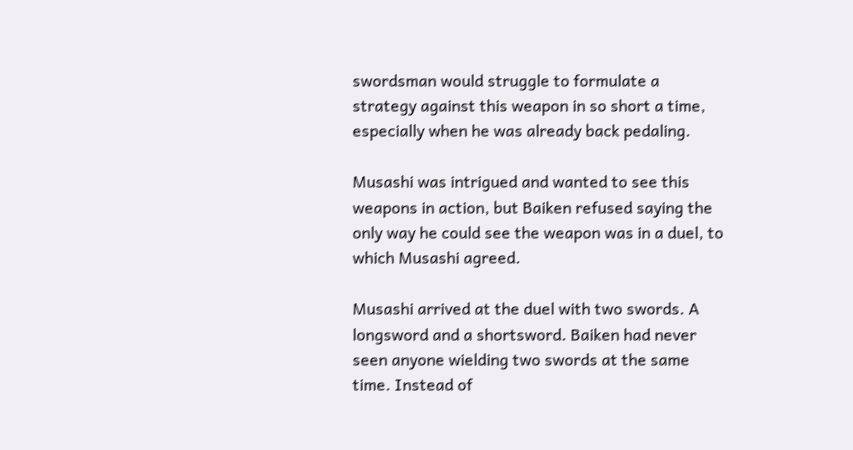swordsman would struggle to formulate a strategy against this weapon in so short a time, especially when he was already back pedaling.

Musashi was intrigued and wanted to see this weapons in action, but Baiken refused saying the only way he could see the weapon was in a duel, to which Musashi agreed.

Musashi arrived at the duel with two swords. A longsword and a shortsword. Baiken had never seen anyone wielding two swords at the same time. Instead of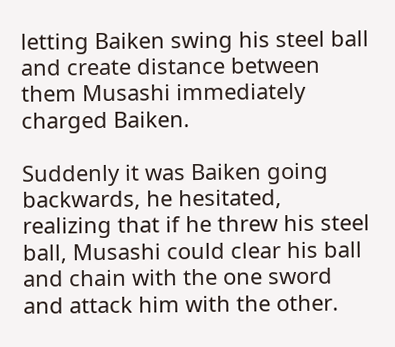letting Baiken swing his steel ball and create distance between them Musashi immediately charged Baiken.

Suddenly it was Baiken going backwards, he hesitated, realizing that if he threw his steel ball, Musashi could clear his ball and chain with the one sword and attack him with the other.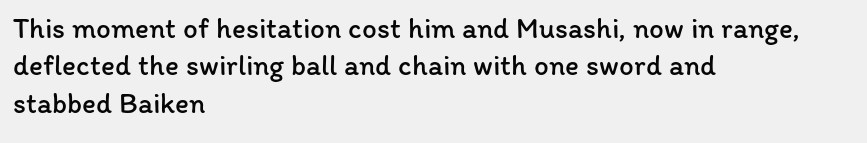This moment of hesitation cost him and Musashi, now in range, deflected the swirling ball and chain with one sword and stabbed Baiken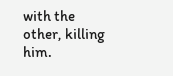with the other, killing him.